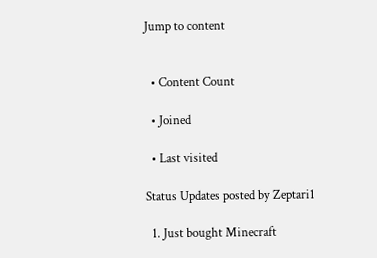Jump to content


  • Content Count

  • Joined

  • Last visited

Status Updates posted by Zeptari1

  1. Just bought Minecraft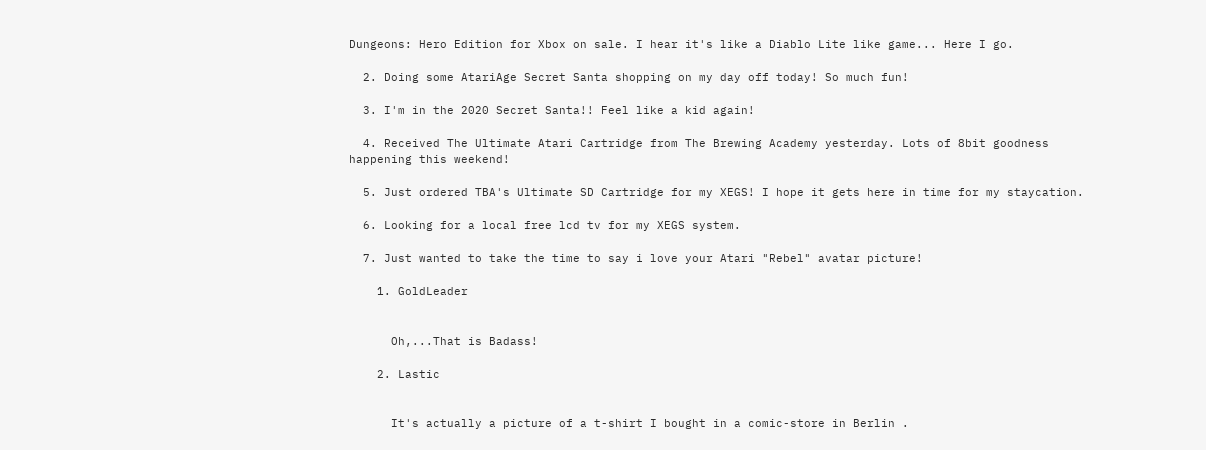Dungeons: Hero Edition for Xbox on sale. I hear it's like a Diablo Lite like game... Here I go.

  2. Doing some AtariAge Secret Santa shopping on my day off today! So much fun!

  3. I'm in the 2020 Secret Santa!! Feel like a kid again!

  4. Received The Ultimate Atari Cartridge from The Brewing Academy yesterday. Lots of 8bit goodness happening this weekend!

  5. Just ordered TBA's Ultimate SD Cartridge for my XEGS! I hope it gets here in time for my staycation.

  6. Looking for a local free lcd tv for my XEGS system.

  7. Just wanted to take the time to say i love your Atari "Rebel" avatar picture!

    1. GoldLeader


      Oh,...That is Badass!

    2. Lastic


      It's actually a picture of a t-shirt I bought in a comic-store in Berlin .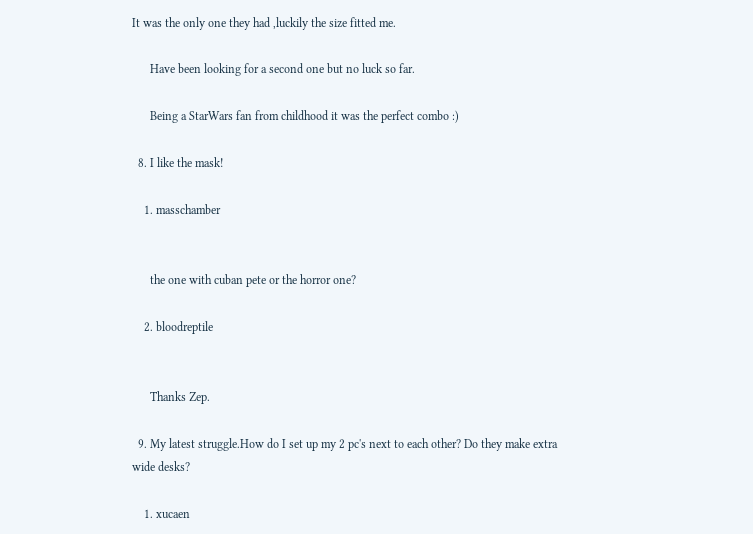It was the only one they had ,luckily the size fitted me.

      Have been looking for a second one but no luck so far.

      Being a StarWars fan from childhood it was the perfect combo :)

  8. I like the mask!

    1. masschamber


      the one with cuban pete or the horror one?

    2. bloodreptile


      Thanks Zep.

  9. My latest struggle.How do I set up my 2 pc's next to each other? Do they make extra wide desks?

    1. xucaen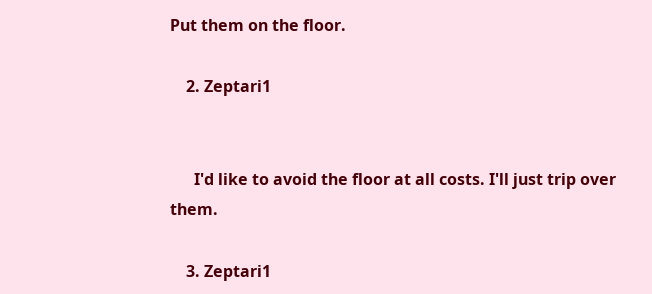Put them on the floor.

    2. Zeptari1


      I'd like to avoid the floor at all costs. I'll just trip over them.

    3. Zeptari1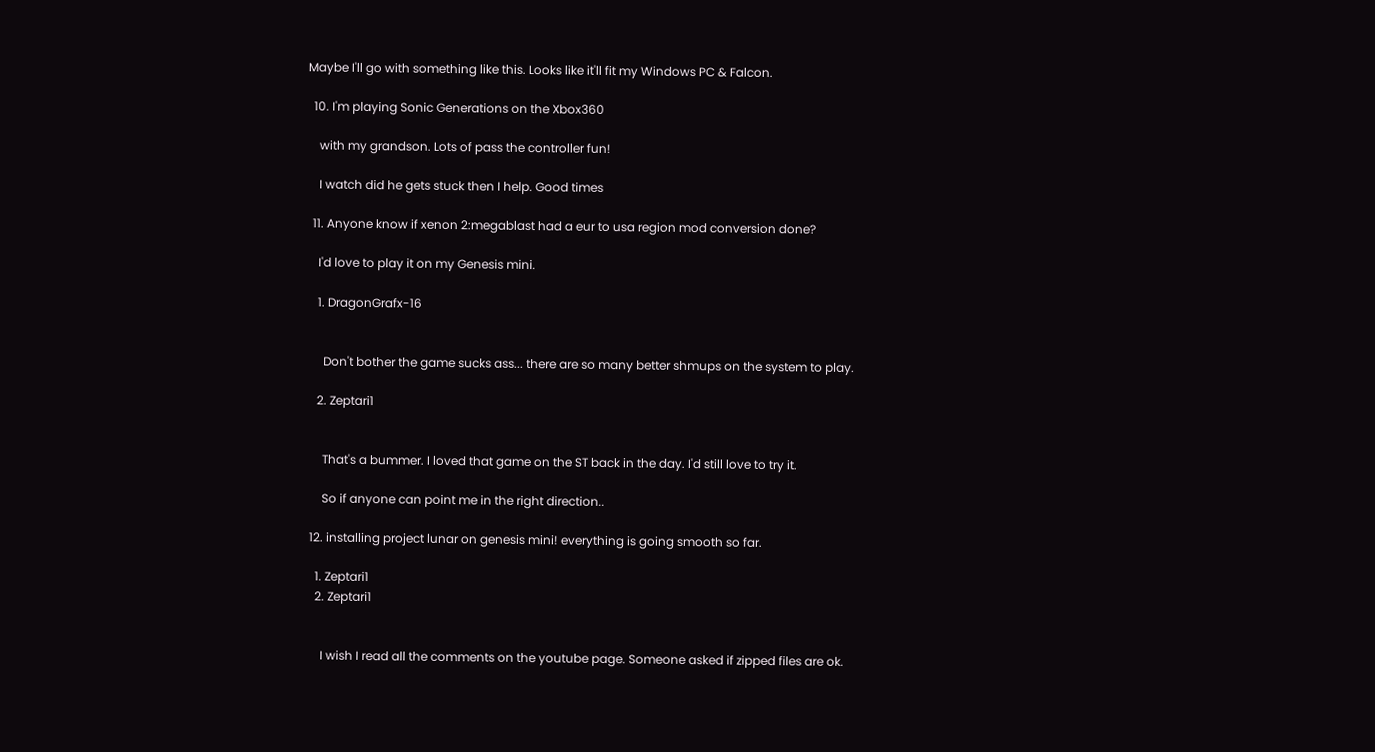Maybe I'll go with something like this. Looks like it'll fit my Windows PC & Falcon.

  10. I'm playing Sonic Generations on the Xbox360

    with my grandson. Lots of pass the controller fun!

    I watch did he gets stuck then I help. Good times

  11. Anyone know if xenon 2:megablast had a eur to usa region mod conversion done?

    I'd love to play it on my Genesis mini.

    1. DragonGrafx-16


      Don't bother the game sucks ass... there are so many better shmups on the system to play.

    2. Zeptari1


      That's a bummer. I loved that game on the ST back in the day. I'd still love to try it.

      So if anyone can point me in the right direction..

  12. installing project lunar on genesis mini! everything is going smooth so far.

    1. Zeptari1
    2. Zeptari1


      I wish I read all the comments on the youtube page. Someone asked if zipped files are ok.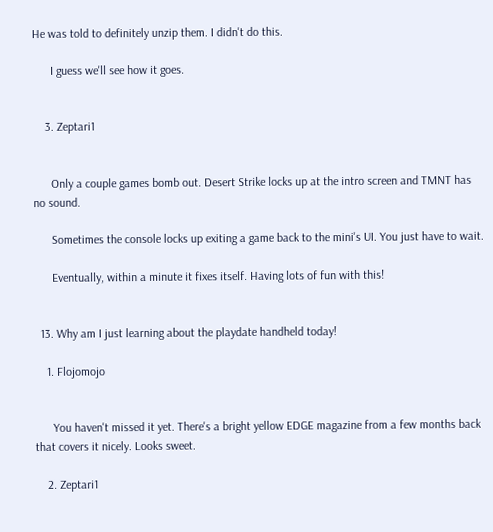He was told to definitely unzip them. I didn't do this.

      I guess we'll see how it goes.


    3. Zeptari1


      Only a couple games bomb out. Desert Strike locks up at the intro screen and TMNT has no sound.

      Sometimes the console locks up exiting a game back to the mini's UI. You just have to wait.

      Eventually, within a minute it fixes itself. Having lots of fun with this!


  13. Why am I just learning about the playdate handheld today!

    1. Flojomojo


      You haven't missed it yet. There's a bright yellow EDGE magazine from a few months back that covers it nicely. Looks sweet.

    2. Zeptari1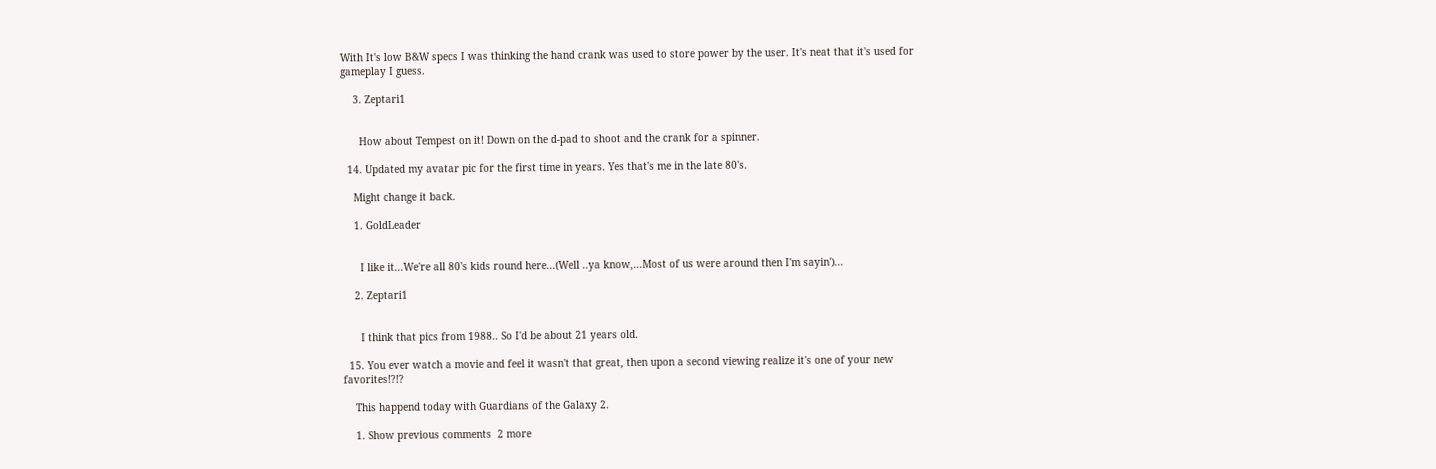With It's low B&W specs I was thinking the hand crank was used to store power by the user. It's neat that it's used for gameplay I guess.

    3. Zeptari1


      How about Tempest on it! Down on the d-pad to shoot and the crank for a spinner.

  14. Updated my avatar pic for the first time in years. Yes that's me in the late 80's.

    Might change it back.

    1. GoldLeader


      I like it...We're all 80's kids round here...(Well ..ya know,...Most of us were around then I'm sayin')...

    2. Zeptari1


      I think that pics from 1988.. So I'd be about 21 years old.

  15. You ever watch a movie and feel it wasn't that great, then upon a second viewing realize it's one of your new favorites!?!?

    This happend today with Guardians of the Galaxy 2.

    1. Show previous comments  2 more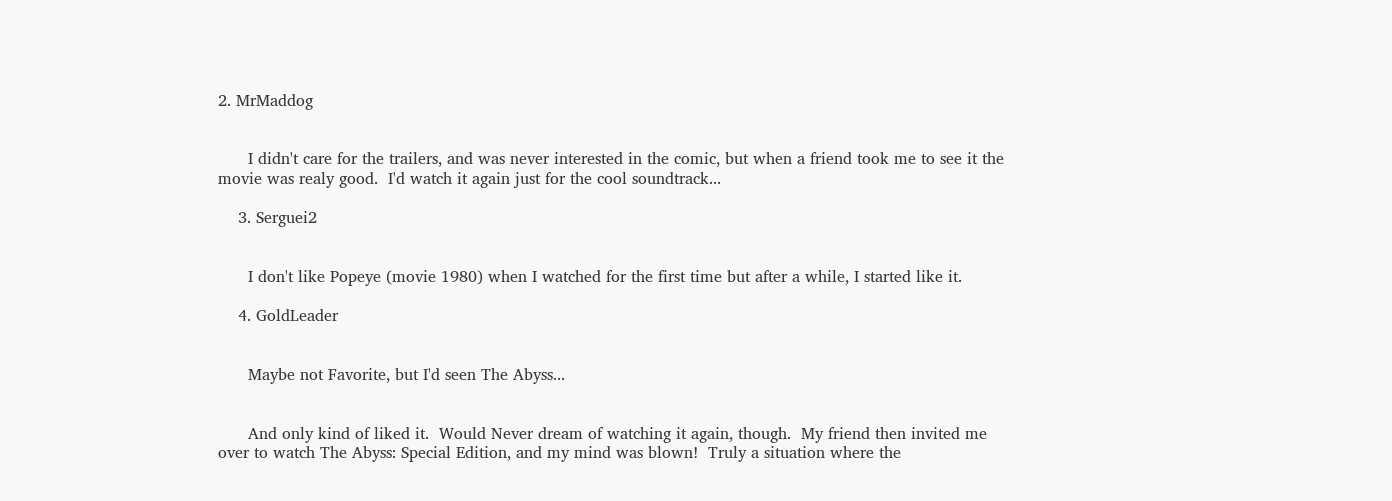2. MrMaddog


      I didn't care for the trailers, and was never interested in the comic, but when a friend took me to see it the movie was realy good.  I'd watch it again just for the cool soundtrack...

    3. Serguei2


      I don't like Popeye (movie 1980) when I watched for the first time but after a while, I started like it.

    4. GoldLeader


      Maybe not Favorite, but I'd seen The Abyss...


      And only kind of liked it.  Would Never dream of watching it again, though.  My friend then invited me over to watch The Abyss: Special Edition, and my mind was blown!  Truly a situation where the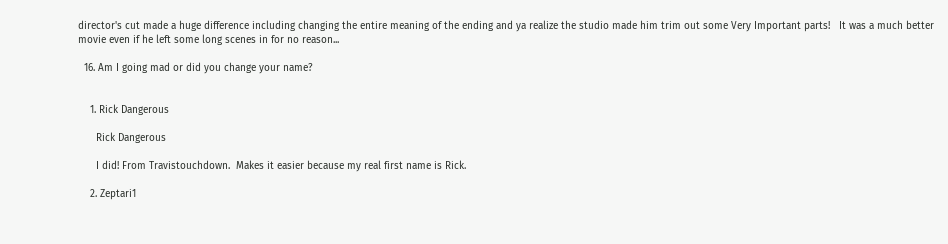director's cut made a huge difference including changing the entire meaning of the ending and ya realize the studio made him trim out some Very Important parts!   It was a much better movie even if he left some long scenes in for no reason...

  16. Am I going mad or did you change your name?


    1. Rick Dangerous

      Rick Dangerous

      I did! From Travistouchdown.  Makes it easier because my real first name is Rick.

    2. Zeptari1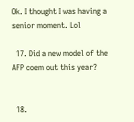Ok. I thought I was having a senior moment. Lol

  17. Did a new model of the AFP coem out this year?


  18.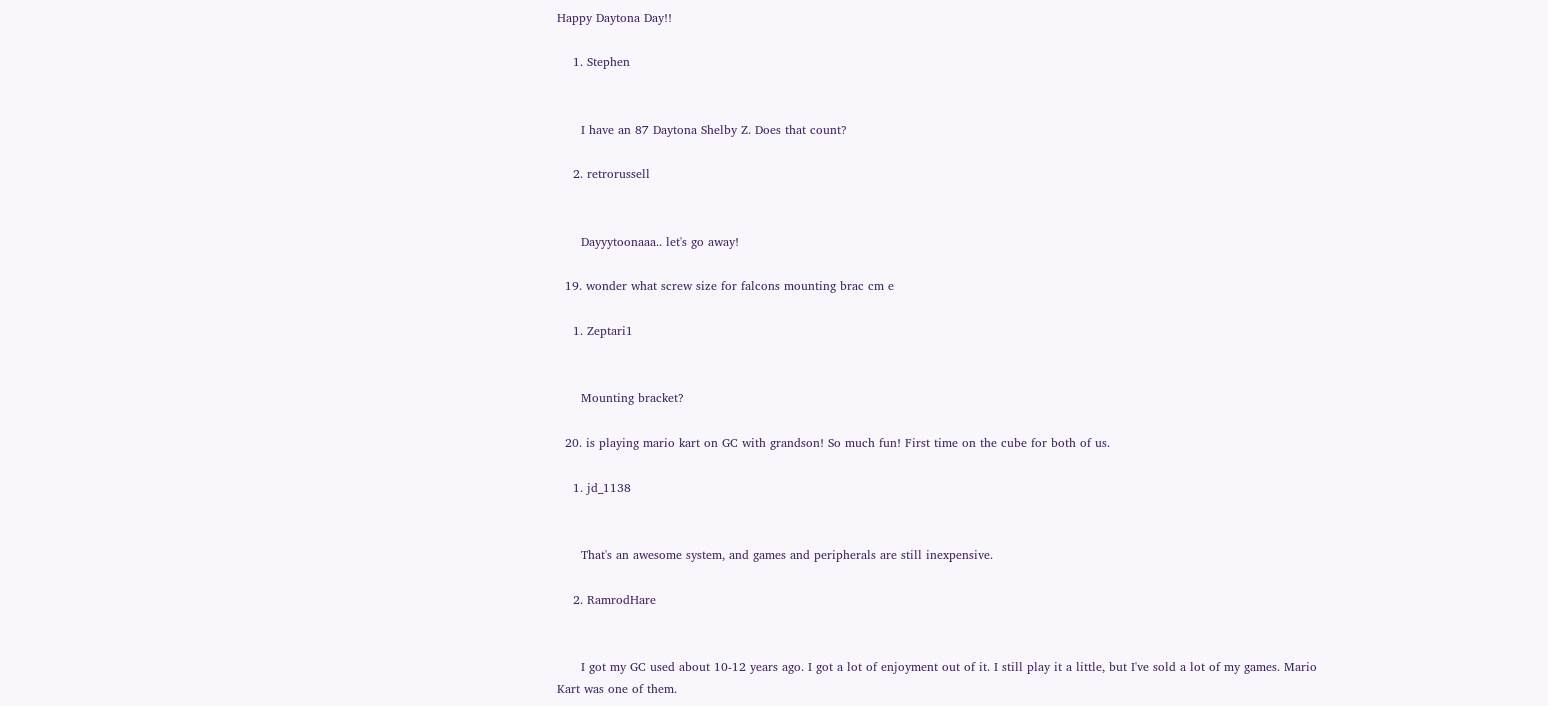Happy Daytona Day!!

    1. Stephen


      I have an 87 Daytona Shelby Z. Does that count?

    2. retrorussell


      Dayyytoonaaa.. let's go away!

  19. wonder what screw size for falcons mounting brac cm e

    1. Zeptari1


      Mounting bracket?

  20. is playing mario kart on GC with grandson! So much fun! First time on the cube for both of us.

    1. jd_1138


      That's an awesome system, and games and peripherals are still inexpensive.

    2. RamrodHare


      I got my GC used about 10-12 years ago. I got a lot of enjoyment out of it. I still play it a little, but I've sold a lot of my games. Mario Kart was one of them.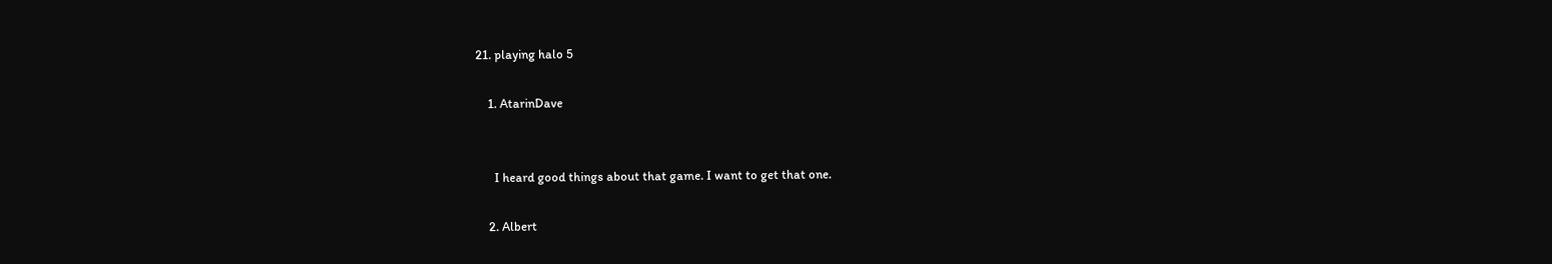21. playing halo 5

    1. AtarinDave


      I heard good things about that game. I want to get that one.

    2. Albert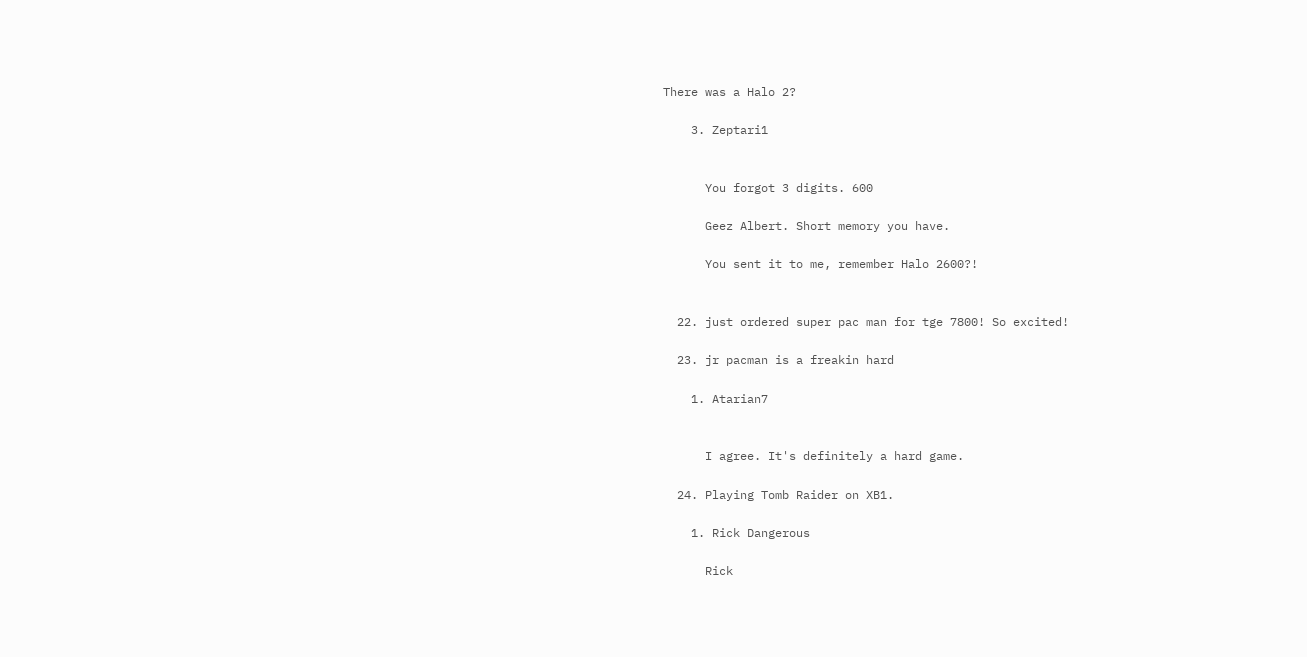There was a Halo 2?

    3. Zeptari1


      You forgot 3 digits. 600

      Geez Albert. Short memory you have.

      You sent it to me, remember Halo 2600?!


  22. just ordered super pac man for tge 7800! So excited!

  23. jr pacman is a freakin hard

    1. Atarian7


      I agree. It's definitely a hard game.

  24. Playing Tomb Raider on XB1.

    1. Rick Dangerous

      Rick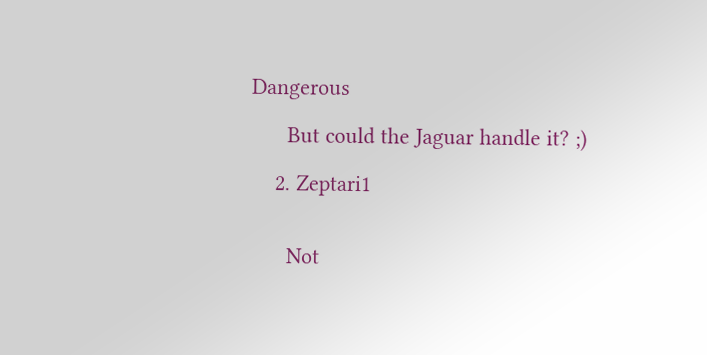Dangerous

      But could the Jaguar handle it? ;)

    2. Zeptari1


      Not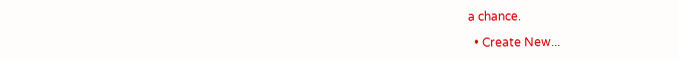a chance.

  • Create New...